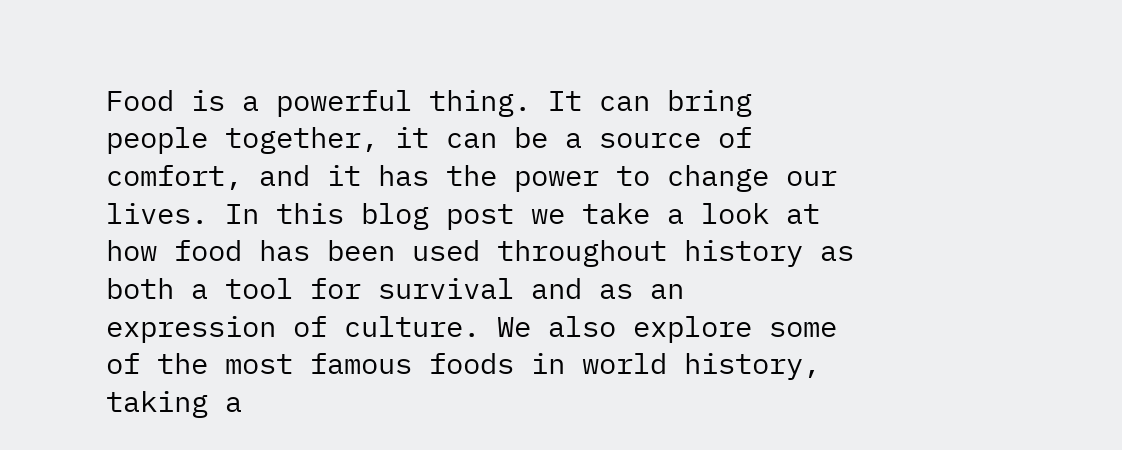Food is a powerful thing. It can bring people together, it can be a source of comfort, and it has the power to change our lives. In this blog post we take a look at how food has been used throughout history as both a tool for survival and as an expression of culture. We also explore some of the most famous foods in world history, taking a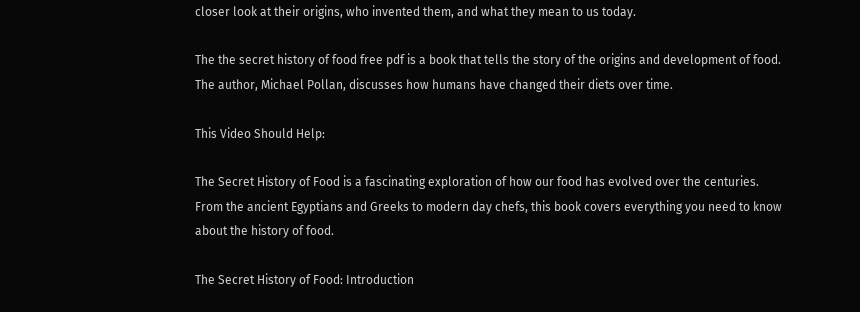closer look at their origins, who invented them, and what they mean to us today.

The the secret history of food free pdf is a book that tells the story of the origins and development of food. The author, Michael Pollan, discusses how humans have changed their diets over time.

This Video Should Help:

The Secret History of Food is a fascinating exploration of how our food has evolved over the centuries. From the ancient Egyptians and Greeks to modern day chefs, this book covers everything you need to know about the history of food.

The Secret History of Food: Introduction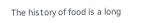The history of food is a long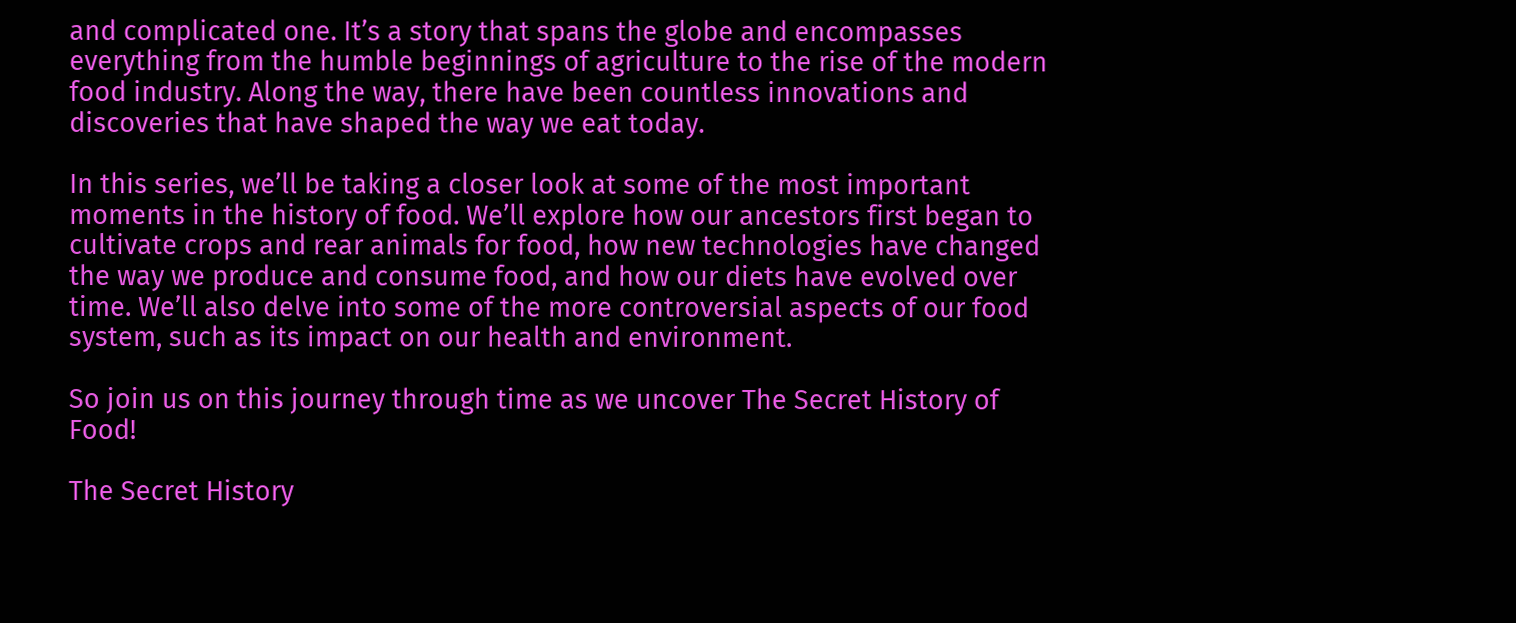and complicated one. It’s a story that spans the globe and encompasses everything from the humble beginnings of agriculture to the rise of the modern food industry. Along the way, there have been countless innovations and discoveries that have shaped the way we eat today.

In this series, we’ll be taking a closer look at some of the most important moments in the history of food. We’ll explore how our ancestors first began to cultivate crops and rear animals for food, how new technologies have changed the way we produce and consume food, and how our diets have evolved over time. We’ll also delve into some of the more controversial aspects of our food system, such as its impact on our health and environment.

So join us on this journey through time as we uncover The Secret History of Food!

The Secret History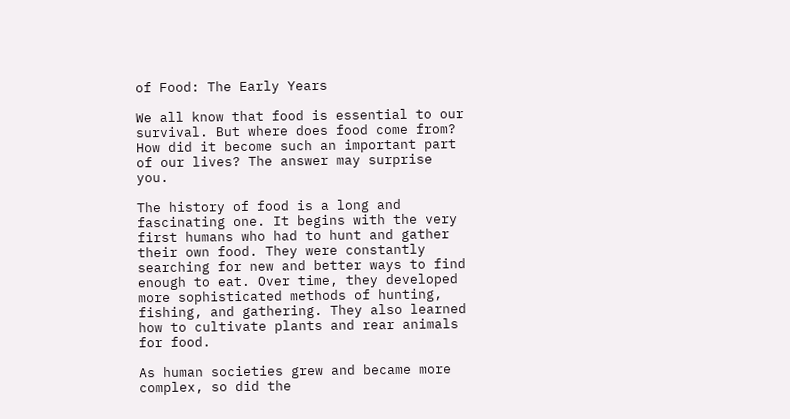of Food: The Early Years

We all know that food is essential to our survival. But where does food come from? How did it become such an important part of our lives? The answer may surprise you.

The history of food is a long and fascinating one. It begins with the very first humans who had to hunt and gather their own food. They were constantly searching for new and better ways to find enough to eat. Over time, they developed more sophisticated methods of hunting, fishing, and gathering. They also learned how to cultivate plants and rear animals for food.

As human societies grew and became more complex, so did the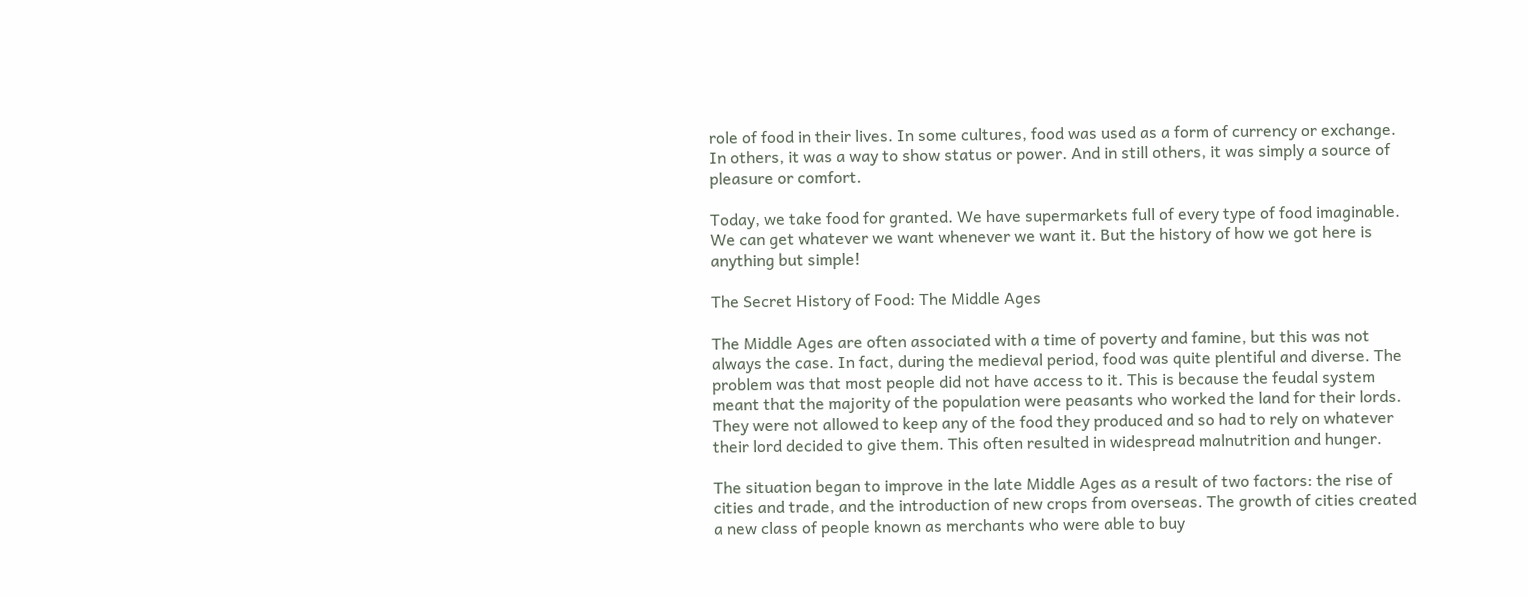role of food in their lives. In some cultures, food was used as a form of currency or exchange. In others, it was a way to show status or power. And in still others, it was simply a source of pleasure or comfort.

Today, we take food for granted. We have supermarkets full of every type of food imaginable. We can get whatever we want whenever we want it. But the history of how we got here is anything but simple!

The Secret History of Food: The Middle Ages

The Middle Ages are often associated with a time of poverty and famine, but this was not always the case. In fact, during the medieval period, food was quite plentiful and diverse. The problem was that most people did not have access to it. This is because the feudal system meant that the majority of the population were peasants who worked the land for their lords. They were not allowed to keep any of the food they produced and so had to rely on whatever their lord decided to give them. This often resulted in widespread malnutrition and hunger.

The situation began to improve in the late Middle Ages as a result of two factors: the rise of cities and trade, and the introduction of new crops from overseas. The growth of cities created a new class of people known as merchants who were able to buy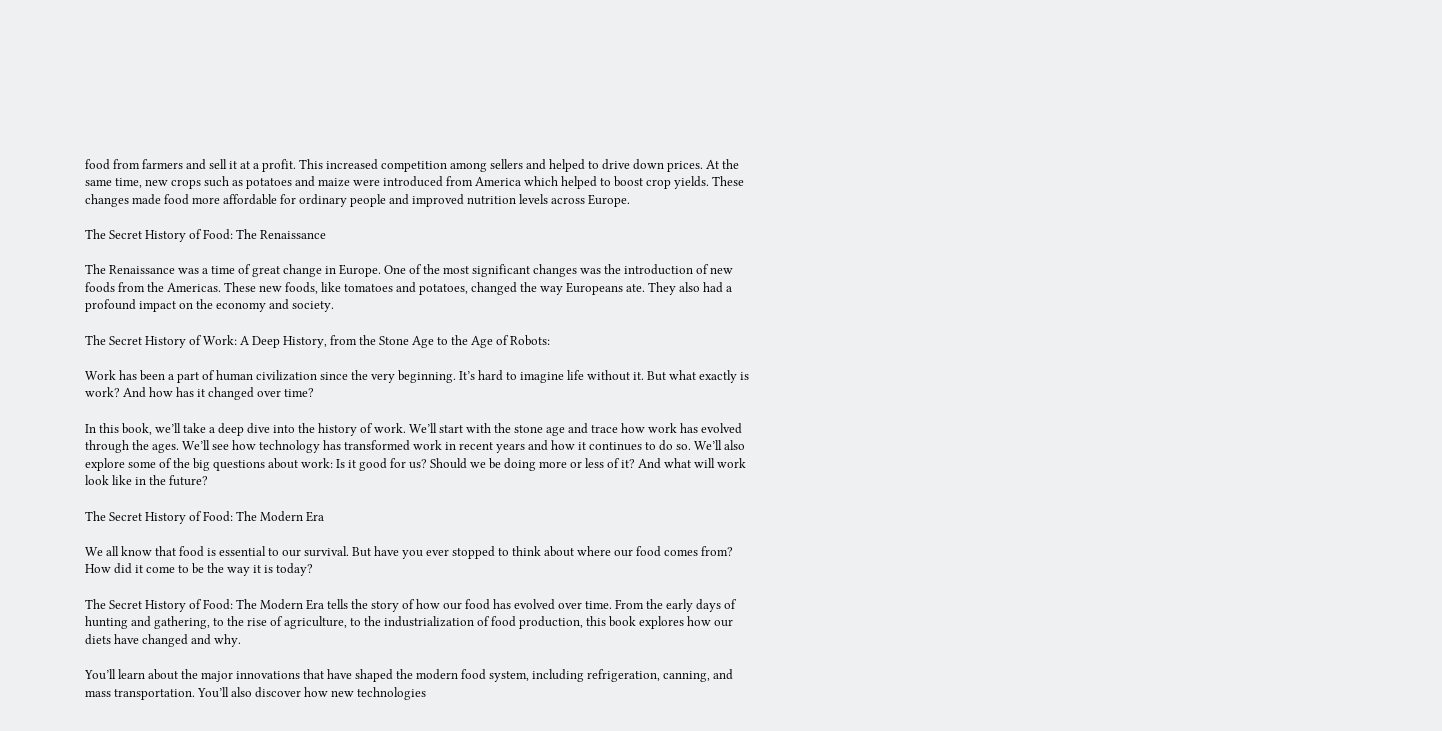food from farmers and sell it at a profit. This increased competition among sellers and helped to drive down prices. At the same time, new crops such as potatoes and maize were introduced from America which helped to boost crop yields. These changes made food more affordable for ordinary people and improved nutrition levels across Europe.

The Secret History of Food: The Renaissance

The Renaissance was a time of great change in Europe. One of the most significant changes was the introduction of new foods from the Americas. These new foods, like tomatoes and potatoes, changed the way Europeans ate. They also had a profound impact on the economy and society.

The Secret History of Work: A Deep History, from the Stone Age to the Age of Robots:

Work has been a part of human civilization since the very beginning. It’s hard to imagine life without it. But what exactly is work? And how has it changed over time?

In this book, we’ll take a deep dive into the history of work. We’ll start with the stone age and trace how work has evolved through the ages. We’ll see how technology has transformed work in recent years and how it continues to do so. We’ll also explore some of the big questions about work: Is it good for us? Should we be doing more or less of it? And what will work look like in the future?

The Secret History of Food: The Modern Era

We all know that food is essential to our survival. But have you ever stopped to think about where our food comes from? How did it come to be the way it is today?

The Secret History of Food: The Modern Era tells the story of how our food has evolved over time. From the early days of hunting and gathering, to the rise of agriculture, to the industrialization of food production, this book explores how our diets have changed and why.

You’ll learn about the major innovations that have shaped the modern food system, including refrigeration, canning, and mass transportation. You’ll also discover how new technologies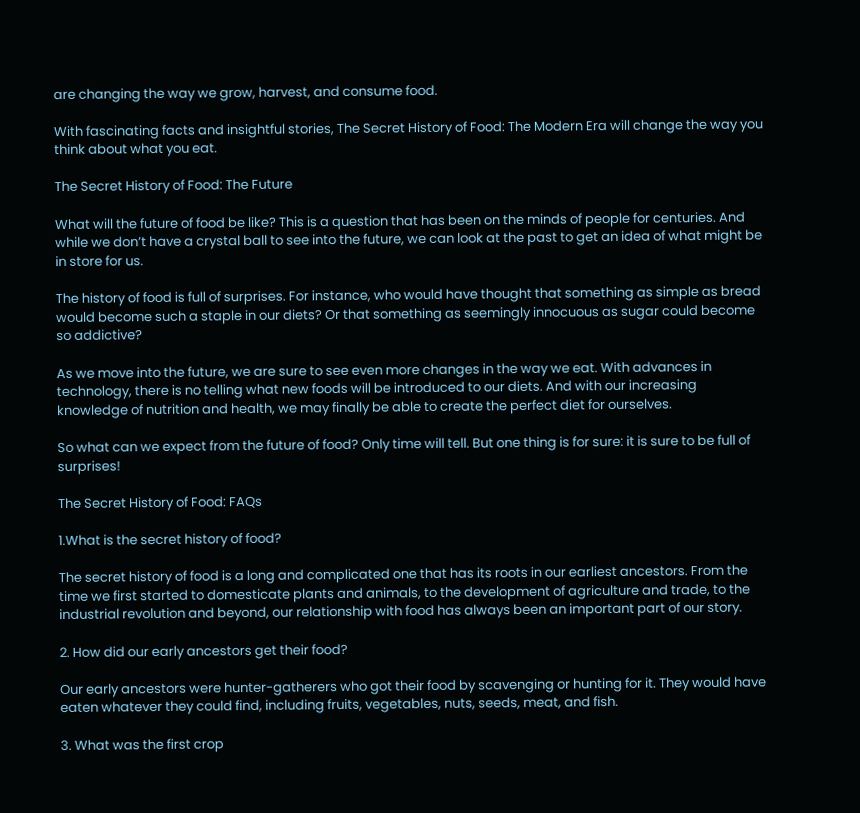are changing the way we grow, harvest, and consume food.

With fascinating facts and insightful stories, The Secret History of Food: The Modern Era will change the way you think about what you eat.

The Secret History of Food: The Future

What will the future of food be like? This is a question that has been on the minds of people for centuries. And while we don’t have a crystal ball to see into the future, we can look at the past to get an idea of what might be in store for us.

The history of food is full of surprises. For instance, who would have thought that something as simple as bread would become such a staple in our diets? Or that something as seemingly innocuous as sugar could become so addictive?

As we move into the future, we are sure to see even more changes in the way we eat. With advances in technology, there is no telling what new foods will be introduced to our diets. And with our increasing knowledge of nutrition and health, we may finally be able to create the perfect diet for ourselves.

So what can we expect from the future of food? Only time will tell. But one thing is for sure: it is sure to be full of surprises!

The Secret History of Food: FAQs

1.What is the secret history of food?

The secret history of food is a long and complicated one that has its roots in our earliest ancestors. From the time we first started to domesticate plants and animals, to the development of agriculture and trade, to the industrial revolution and beyond, our relationship with food has always been an important part of our story.

2. How did our early ancestors get their food?

Our early ancestors were hunter-gatherers who got their food by scavenging or hunting for it. They would have eaten whatever they could find, including fruits, vegetables, nuts, seeds, meat, and fish.

3. What was the first crop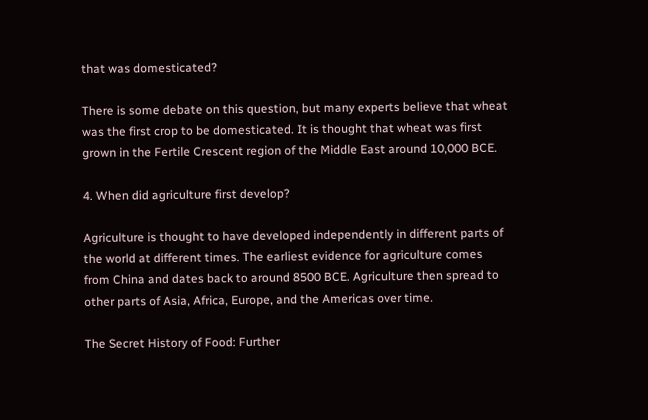that was domesticated?

There is some debate on this question, but many experts believe that wheat was the first crop to be domesticated. It is thought that wheat was first grown in the Fertile Crescent region of the Middle East around 10,000 BCE.

4. When did agriculture first develop?

Agriculture is thought to have developed independently in different parts of the world at different times. The earliest evidence for agriculture comes from China and dates back to around 8500 BCE. Agriculture then spread to other parts of Asia, Africa, Europe, and the Americas over time.

The Secret History of Food: Further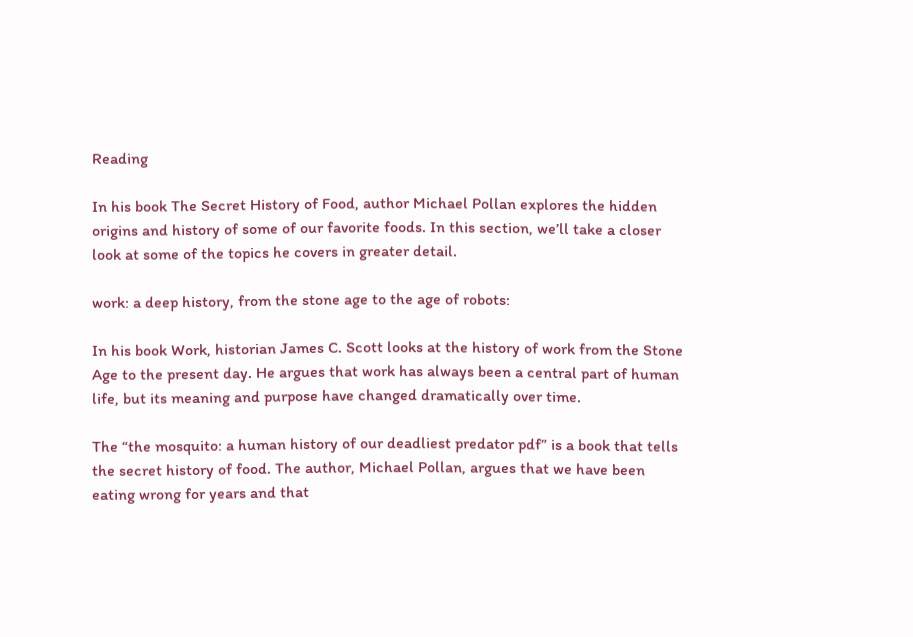Reading

In his book The Secret History of Food, author Michael Pollan explores the hidden origins and history of some of our favorite foods. In this section, we’ll take a closer look at some of the topics he covers in greater detail.

work: a deep history, from the stone age to the age of robots:

In his book Work, historian James C. Scott looks at the history of work from the Stone Age to the present day. He argues that work has always been a central part of human life, but its meaning and purpose have changed dramatically over time.

The “the mosquito: a human history of our deadliest predator pdf” is a book that tells the secret history of food. The author, Michael Pollan, argues that we have been eating wrong for years and that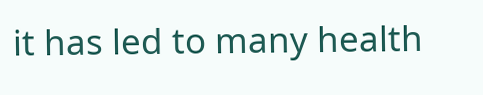it has led to many health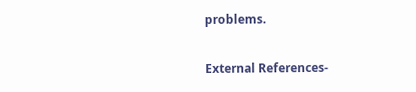problems.

External References-